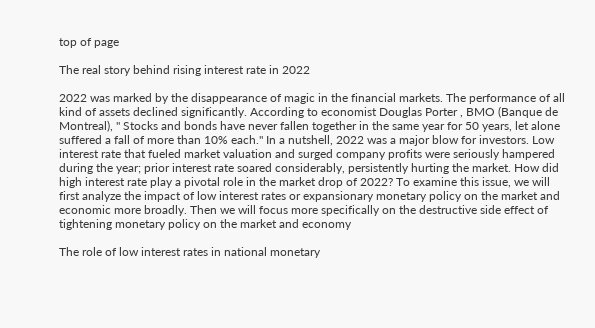top of page

The real story behind rising interest rate in 2022

2022 was marked by the disappearance of magic in the financial markets. The performance of all kind of assets declined significantly. According to economist Douglas Porter , BMO (Banque de Montreal), " Stocks and bonds have never fallen together in the same year for 50 years, let alone suffered a fall of more than 10% each." In a nutshell, 2022 was a major blow for investors. Low interest rate that fueled market valuation and surged company profits were seriously hampered during the year; prior interest rate soared considerably, persistently hurting the market. How did high interest rate play a pivotal role in the market drop of 2022? To examine this issue, we will first analyze the impact of low interest rates or expansionary monetary policy on the market and economic more broadly. Then we will focus more specifically on the destructive side effect of tightening monetary policy on the market and economy

The role of low interest rates in national monetary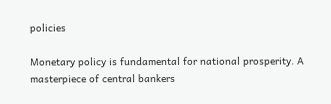policies

Monetary policy is fundamental for national prosperity. A masterpiece of central bankers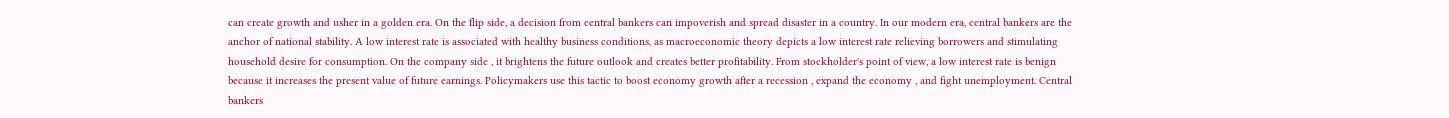can create growth and usher in a golden era. On the flip side, a decision from central bankers can impoverish and spread disaster in a country. In our modern era, central bankers are the anchor of national stability. A low interest rate is associated with healthy business conditions, as macroeconomic theory depicts a low interest rate relieving borrowers and stimulating household desire for consumption. On the company side , it brightens the future outlook and creates better profitability. From stockholder's point of view, a low interest rate is benign because it increases the present value of future earnings. Policymakers use this tactic to boost economy growth after a recession , expand the economy , and fight unemployment. Central bankers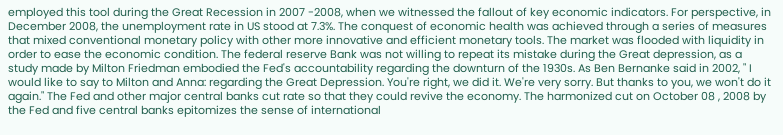employed this tool during the Great Recession in 2007 -2008, when we witnessed the fallout of key economic indicators. For perspective, in December 2008, the unemployment rate in US stood at 7.3%. The conquest of economic health was achieved through a series of measures that mixed conventional monetary policy with other more innovative and efficient monetary tools. The market was flooded with liquidity in order to ease the economic condition. The federal reserve Bank was not willing to repeat its mistake during the Great depression, as a study made by Milton Friedman embodied the Fed's accountability regarding the downturn of the 1930s. As Ben Bernanke said in 2002, " I would like to say to Milton and Anna: regarding the Great Depression. You're right, we did it. We're very sorry. But thanks to you, we won't do it again." The Fed and other major central banks cut rate so that they could revive the economy. The harmonized cut on October 08 , 2008 by the Fed and five central banks epitomizes the sense of international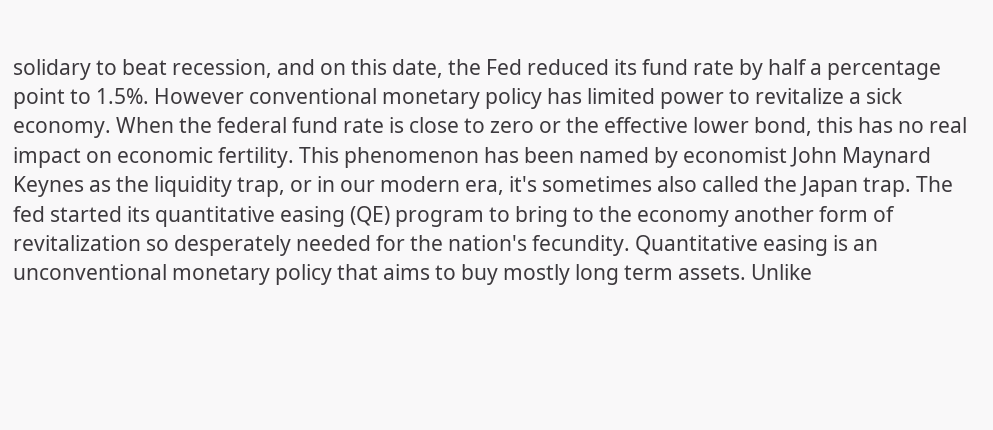solidary to beat recession, and on this date, the Fed reduced its fund rate by half a percentage point to 1.5%. However conventional monetary policy has limited power to revitalize a sick economy. When the federal fund rate is close to zero or the effective lower bond, this has no real impact on economic fertility. This phenomenon has been named by economist John Maynard Keynes as the liquidity trap, or in our modern era, it's sometimes also called the Japan trap. The fed started its quantitative easing (QE) program to bring to the economy another form of revitalization so desperately needed for the nation's fecundity. Quantitative easing is an unconventional monetary policy that aims to buy mostly long term assets. Unlike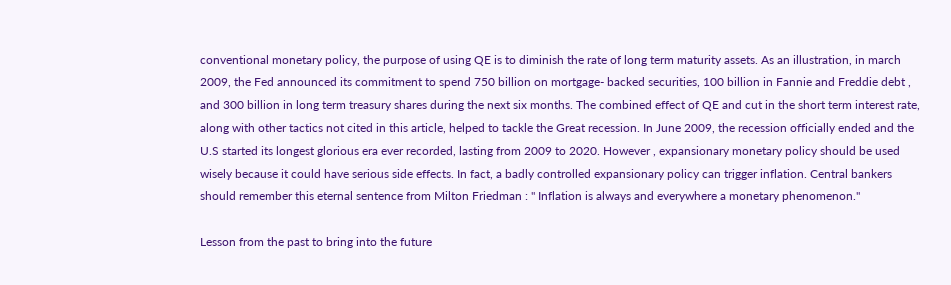conventional monetary policy, the purpose of using QE is to diminish the rate of long term maturity assets. As an illustration, in march 2009, the Fed announced its commitment to spend 750 billion on mortgage- backed securities, 100 billion in Fannie and Freddie debt , and 300 billion in long term treasury shares during the next six months. The combined effect of QE and cut in the short term interest rate, along with other tactics not cited in this article, helped to tackle the Great recession. In June 2009, the recession officially ended and the U.S started its longest glorious era ever recorded, lasting from 2009 to 2020. However , expansionary monetary policy should be used wisely because it could have serious side effects. In fact, a badly controlled expansionary policy can trigger inflation. Central bankers should remember this eternal sentence from Milton Friedman : " Inflation is always and everywhere a monetary phenomenon."

Lesson from the past to bring into the future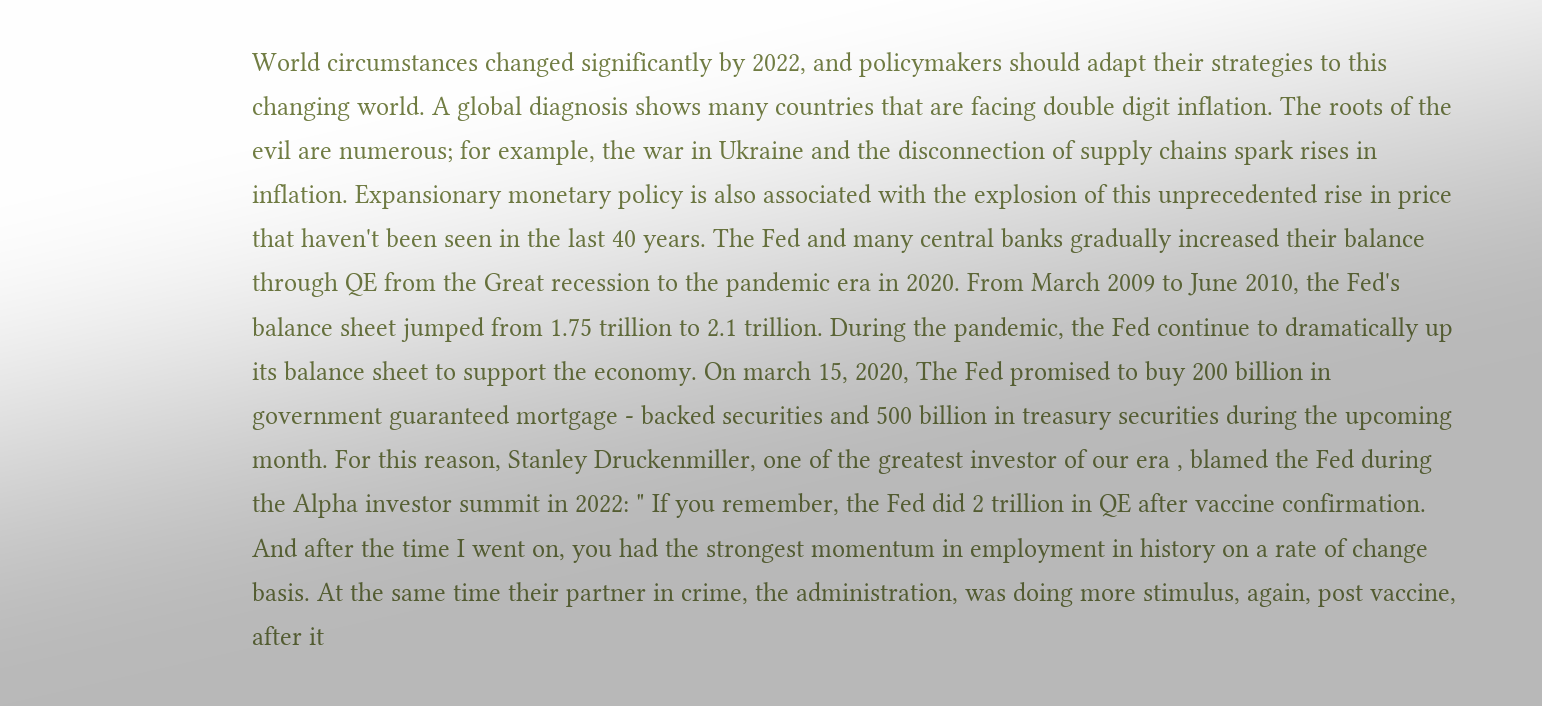World circumstances changed significantly by 2022, and policymakers should adapt their strategies to this changing world. A global diagnosis shows many countries that are facing double digit inflation. The roots of the evil are numerous; for example, the war in Ukraine and the disconnection of supply chains spark rises in inflation. Expansionary monetary policy is also associated with the explosion of this unprecedented rise in price that haven't been seen in the last 40 years. The Fed and many central banks gradually increased their balance through QE from the Great recession to the pandemic era in 2020. From March 2009 to June 2010, the Fed's balance sheet jumped from 1.75 trillion to 2.1 trillion. During the pandemic, the Fed continue to dramatically up its balance sheet to support the economy. On march 15, 2020, The Fed promised to buy 200 billion in government guaranteed mortgage - backed securities and 500 billion in treasury securities during the upcoming month. For this reason, Stanley Druckenmiller, one of the greatest investor of our era , blamed the Fed during the Alpha investor summit in 2022: " If you remember, the Fed did 2 trillion in QE after vaccine confirmation. And after the time I went on, you had the strongest momentum in employment in history on a rate of change basis. At the same time their partner in crime, the administration, was doing more stimulus, again, post vaccine, after it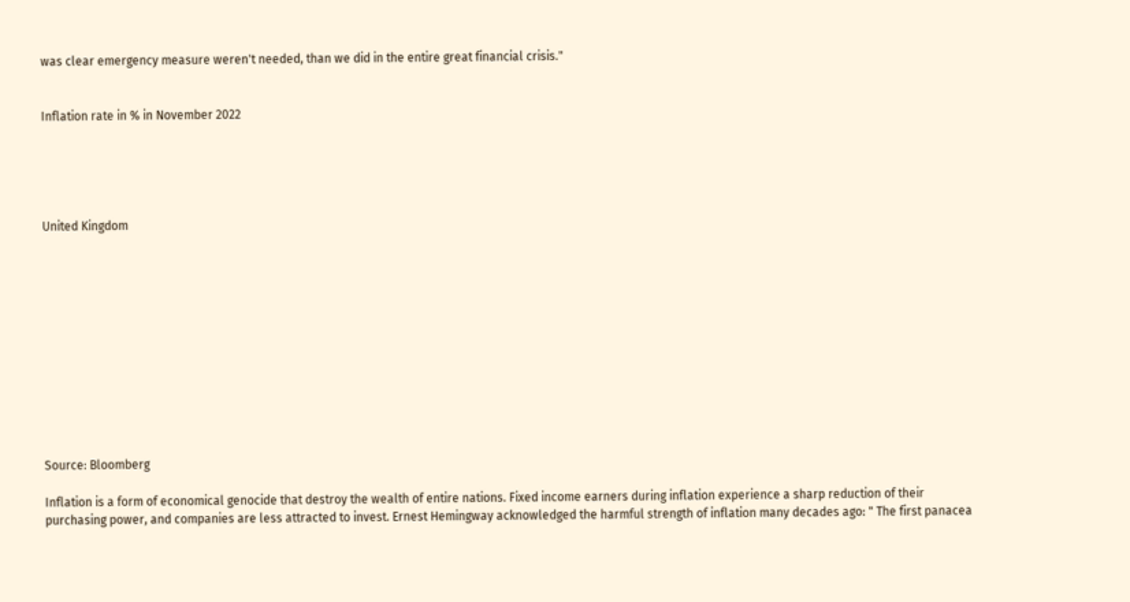was clear emergency measure weren't needed, than we did in the entire great financial crisis."


Inflation rate in % in November 2022





United Kingdom












Source: Bloomberg

Inflation is a form of economical genocide that destroy the wealth of entire nations. Fixed income earners during inflation experience a sharp reduction of their purchasing power, and companies are less attracted to invest. Ernest Hemingway acknowledged the harmful strength of inflation many decades ago: " The first panacea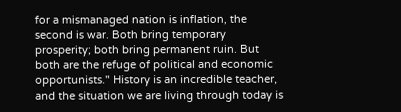for a mismanaged nation is inflation, the second is war. Both bring temporary prosperity; both bring permanent ruin. But both are the refuge of political and economic opportunists." History is an incredible teacher, and the situation we are living through today is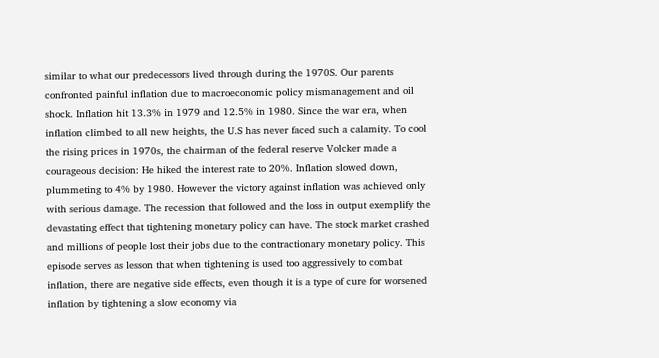similar to what our predecessors lived through during the 1970S. Our parents confronted painful inflation due to macroeconomic policy mismanagement and oil shock. Inflation hit 13.3% in 1979 and 12.5% in 1980. Since the war era, when inflation climbed to all new heights, the U.S has never faced such a calamity. To cool the rising prices in 1970s, the chairman of the federal reserve Volcker made a courageous decision: He hiked the interest rate to 20%. Inflation slowed down, plummeting to 4% by 1980. However the victory against inflation was achieved only with serious damage. The recession that followed and the loss in output exemplify the devastating effect that tightening monetary policy can have. The stock market crashed and millions of people lost their jobs due to the contractionary monetary policy. This episode serves as lesson that when tightening is used too aggressively to combat inflation, there are negative side effects, even though it is a type of cure for worsened inflation by tightening a slow economy via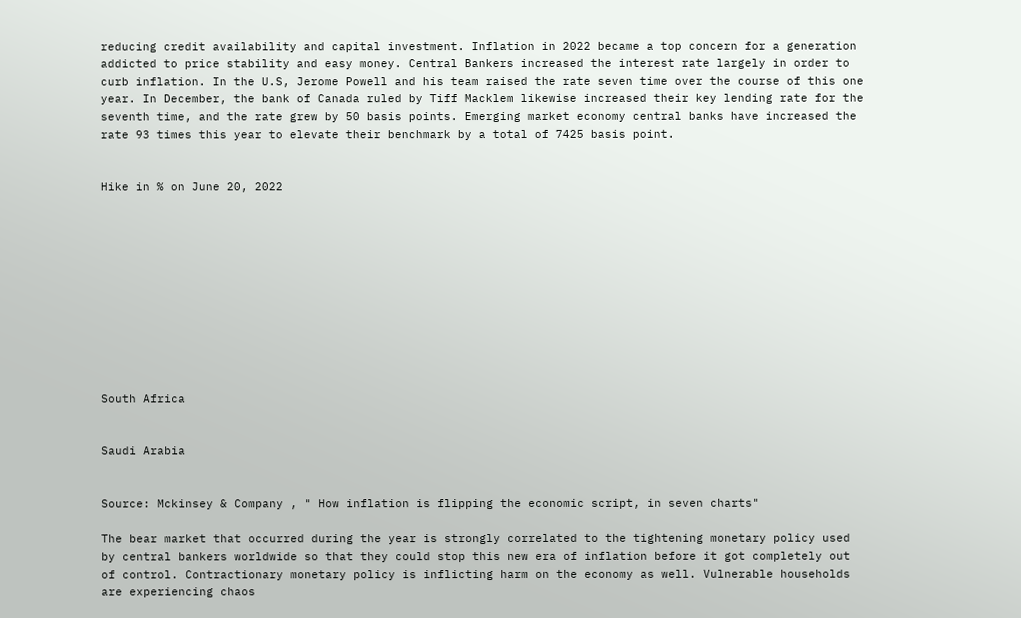reducing credit availability and capital investment. Inflation in 2022 became a top concern for a generation addicted to price stability and easy money. Central Bankers increased the interest rate largely in order to curb inflation. In the U.S, Jerome Powell and his team raised the rate seven time over the course of this one year. In December, the bank of Canada ruled by Tiff Macklem likewise increased their key lending rate for the seventh time, and the rate grew by 50 basis points. Emerging market economy central banks have increased the rate 93 times this year to elevate their benchmark by a total of 7425 basis point.


Hike in % on June 20, 2022











South Africa


Saudi Arabia


Source: Mckinsey & Company , " How inflation is flipping the economic script, in seven charts"

The bear market that occurred during the year is strongly correlated to the tightening monetary policy used by central bankers worldwide so that they could stop this new era of inflation before it got completely out of control. Contractionary monetary policy is inflicting harm on the economy as well. Vulnerable households are experiencing chaos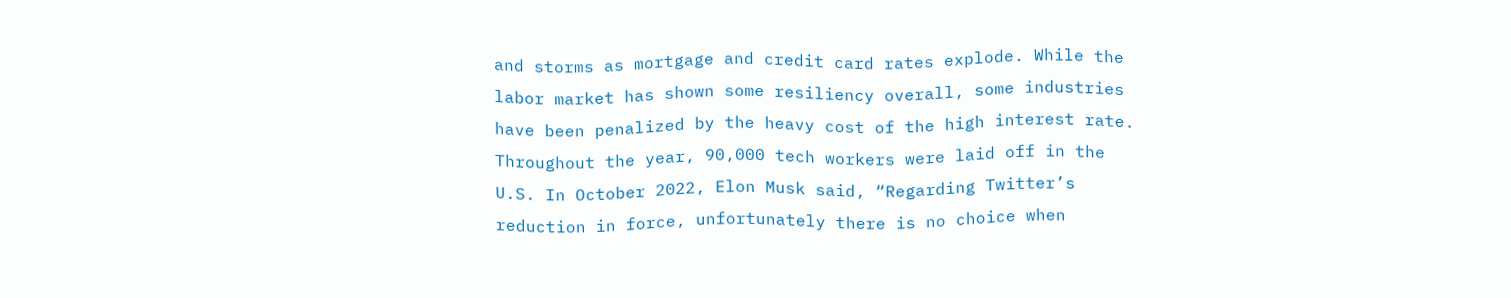and storms as mortgage and credit card rates explode. While the labor market has shown some resiliency overall, some industries have been penalized by the heavy cost of the high interest rate. Throughout the year, 90,000 tech workers were laid off in the U.S. In October 2022, Elon Musk said, “Regarding Twitter’s reduction in force, unfortunately there is no choice when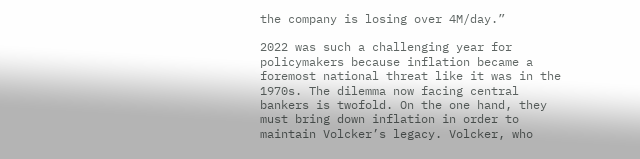the company is losing over 4M/day.”

2022 was such a challenging year for policymakers because inflation became a foremost national threat like it was in the 1970s. The dilemma now facing central bankers is twofold. On the one hand, they must bring down inflation in order to maintain Volcker’s legacy. Volcker, who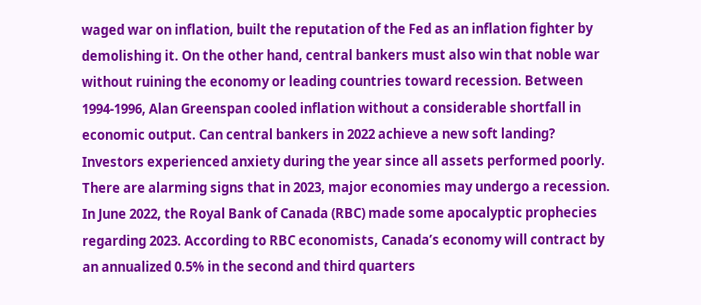waged war on inflation, built the reputation of the Fed as an inflation fighter by demolishing it. On the other hand, central bankers must also win that noble war without ruining the economy or leading countries toward recession. Between 1994-1996, Alan Greenspan cooled inflation without a considerable shortfall in economic output. Can central bankers in 2022 achieve a new soft landing? Investors experienced anxiety during the year since all assets performed poorly. There are alarming signs that in 2023, major economies may undergo a recession. In June 2022, the Royal Bank of Canada (RBC) made some apocalyptic prophecies regarding 2023. According to RBC economists, Canada’s economy will contract by an annualized 0.5% in the second and third quarters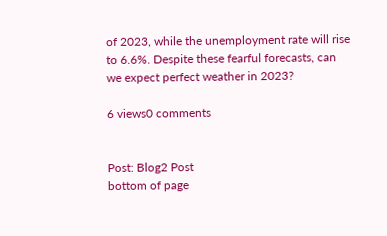of 2023, while the unemployment rate will rise to 6.6%. Despite these fearful forecasts, can we expect perfect weather in 2023?

6 views0 comments


Post: Blog2 Post
bottom of page